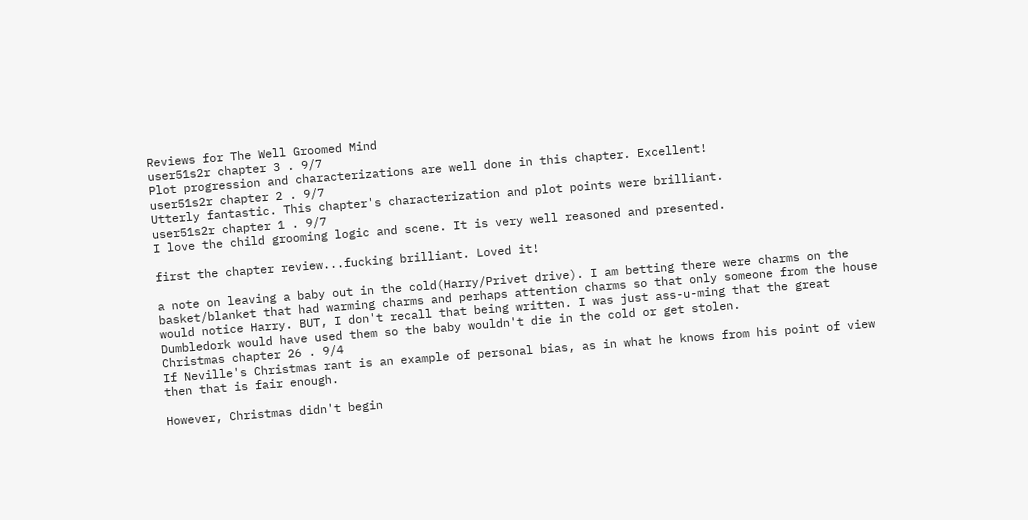Reviews for The Well Groomed Mind
user51s2r chapter 3 . 9/7
Plot progression and characterizations are well done in this chapter. Excellent!
user51s2r chapter 2 . 9/7
Utterly fantastic. This chapter's characterization and plot points were brilliant.
user51s2r chapter 1 . 9/7
I love the child grooming logic and scene. It is very well reasoned and presented.

first the chapter review...fucking brilliant. Loved it!

a note on leaving a baby out in the cold(Harry/Privet drive). I am betting there were charms on the basket/blanket that had warming charms and perhaps attention charms so that only someone from the house would notice Harry. BUT, I don't recall that being written. I was just ass-u-ming that the great Dumbledork would have used them so the baby wouldn't die in the cold or get stolen.
Christmas chapter 26 . 9/4
If Neville's Christmas rant is an example of personal bias, as in what he knows from his point of view then that is fair enough.

However, Christmas didn't begin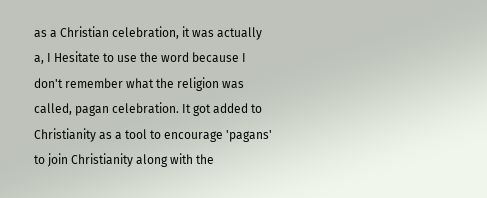as a Christian celebration, it was actually a, I Hesitate to use the word because I don't remember what the religion was called, pagan celebration. It got added to Christianity as a tool to encourage 'pagans' to join Christianity along with the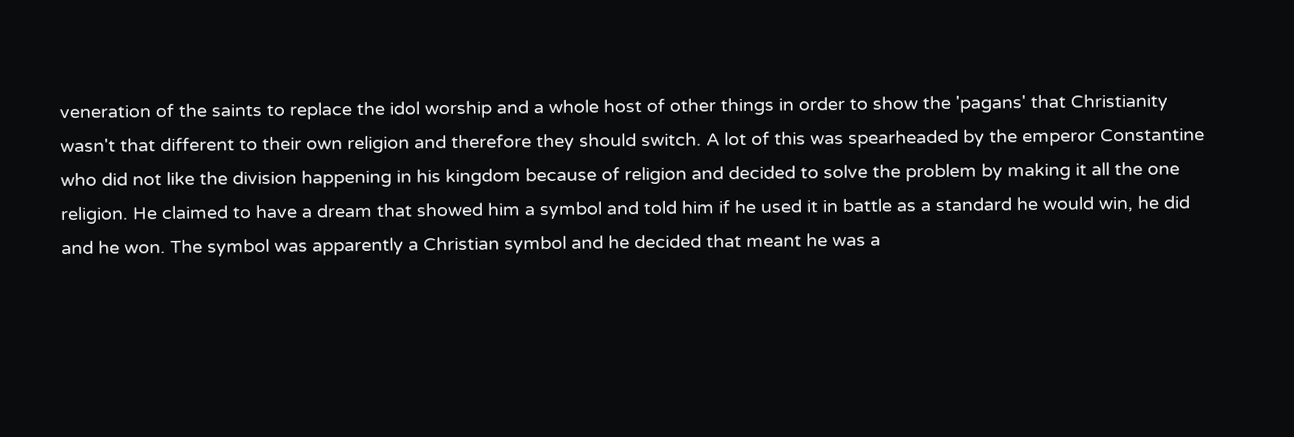veneration of the saints to replace the idol worship and a whole host of other things in order to show the 'pagans' that Christianity wasn't that different to their own religion and therefore they should switch. A lot of this was spearheaded by the emperor Constantine who did not like the division happening in his kingdom because of religion and decided to solve the problem by making it all the one religion. He claimed to have a dream that showed him a symbol and told him if he used it in battle as a standard he would win, he did and he won. The symbol was apparently a Christian symbol and he decided that meant he was a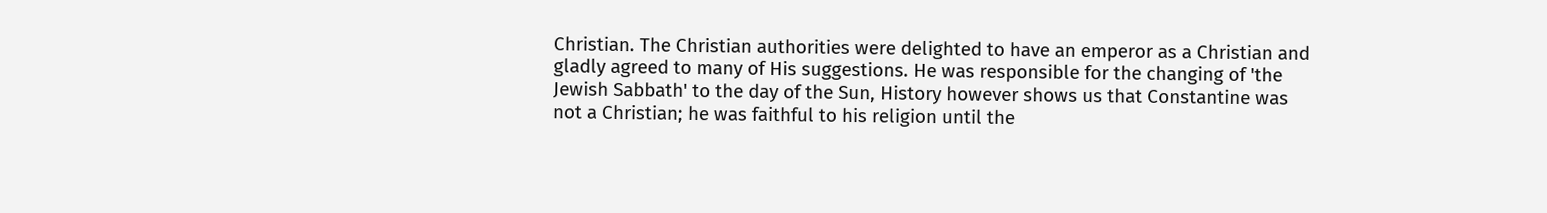Christian. The Christian authorities were delighted to have an emperor as a Christian and gladly agreed to many of His suggestions. He was responsible for the changing of 'the Jewish Sabbath' to the day of the Sun, History however shows us that Constantine was not a Christian; he was faithful to his religion until the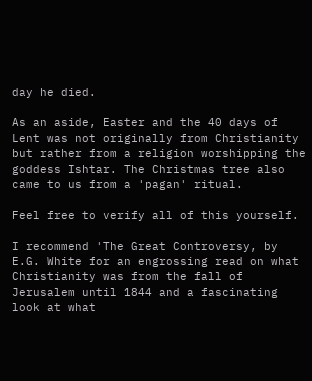day he died.

As an aside, Easter and the 40 days of Lent was not originally from Christianity but rather from a religion worshipping the goddess Ishtar. The Christmas tree also came to us from a 'pagan' ritual.

Feel free to verify all of this yourself.

I recommend 'The Great Controversy, by E.G. White for an engrossing read on what Christianity was from the fall of Jerusalem until 1844 and a fascinating look at what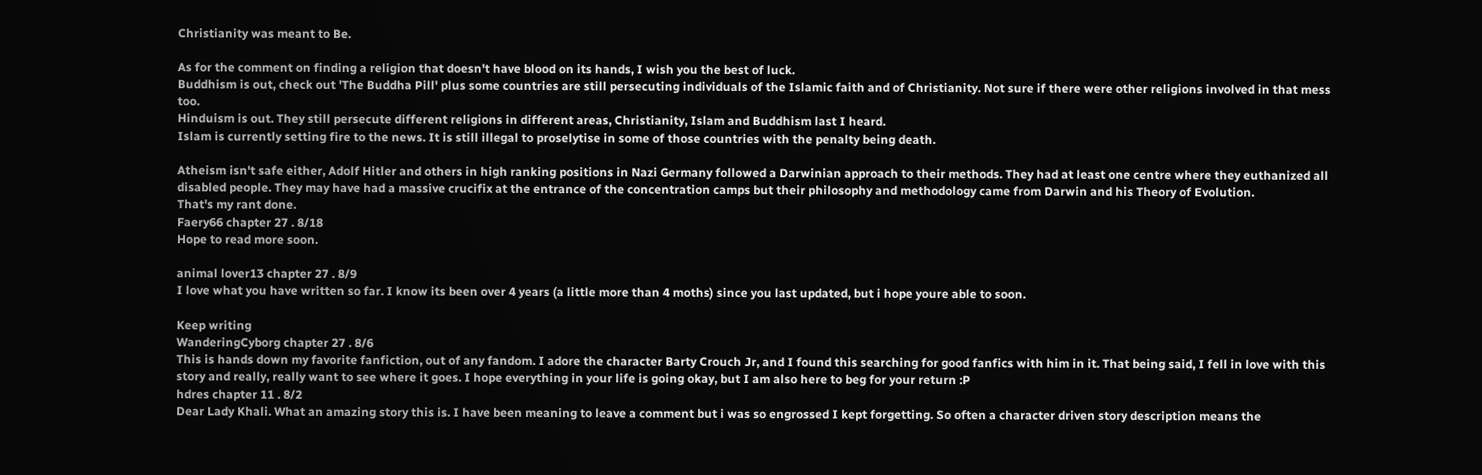Christianity was meant to Be.

As for the comment on finding a religion that doesn't have blood on its hands, I wish you the best of luck.
Buddhism is out, check out 'The Buddha Pill' plus some countries are still persecuting individuals of the Islamic faith and of Christianity. Not sure if there were other religions involved in that mess too.
Hinduism is out. They still persecute different religions in different areas, Christianity, Islam and Buddhism last I heard.
Islam is currently setting fire to the news. It is still illegal to proselytise in some of those countries with the penalty being death.

Atheism isn't safe either, Adolf Hitler and others in high ranking positions in Nazi Germany followed a Darwinian approach to their methods. They had at least one centre where they euthanized all disabled people. They may have had a massive crucifix at the entrance of the concentration camps but their philosophy and methodology came from Darwin and his Theory of Evolution.
That's my rant done.
Faery66 chapter 27 . 8/18
Hope to read more soon.

animal lover13 chapter 27 . 8/9
I love what you have written so far. I know its been over 4 years (a little more than 4 moths) since you last updated, but i hope youre able to soon.

Keep writing
WanderingCyborg chapter 27 . 8/6
This is hands down my favorite fanfiction, out of any fandom. I adore the character Barty Crouch Jr, and I found this searching for good fanfics with him in it. That being said, I fell in love with this story and really, really want to see where it goes. I hope everything in your life is going okay, but I am also here to beg for your return :P
hdres chapter 11 . 8/2
Dear Lady Khali. What an amazing story this is. I have been meaning to leave a comment but i was so engrossed I kept forgetting. So often a character driven story description means the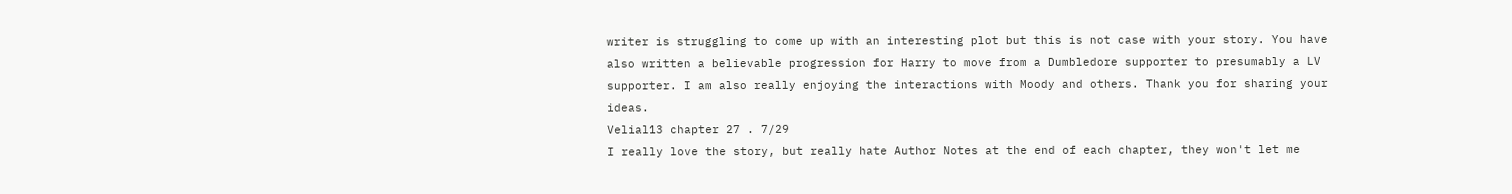writer is struggling to come up with an interesting plot but this is not case with your story. You have also written a believable progression for Harry to move from a Dumbledore supporter to presumably a LV supporter. I am also really enjoying the interactions with Moody and others. Thank you for sharing your ideas.
Velial13 chapter 27 . 7/29
I really love the story, but really hate Author Notes at the end of each chapter, they won't let me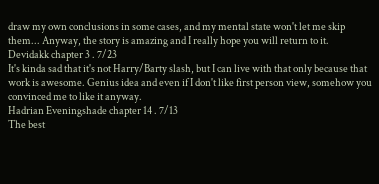draw my own conclusions in some cases, and my mental state won't let me skip them... Anyway, the story is amazing and I really hope you will return to it.
Devidakk chapter 3 . 7/23
It's kinda sad that it's not Harry/Barty slash, but I can live with that only because that work is awesome. Genius idea and even if I don't like first person view, somehow you convinced me to like it anyway.
Hadrian Eveningshade chapter 14 . 7/13
The best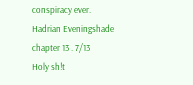conspiracy ever.
Hadrian Eveningshade chapter 13 . 7/13
Holy sh!t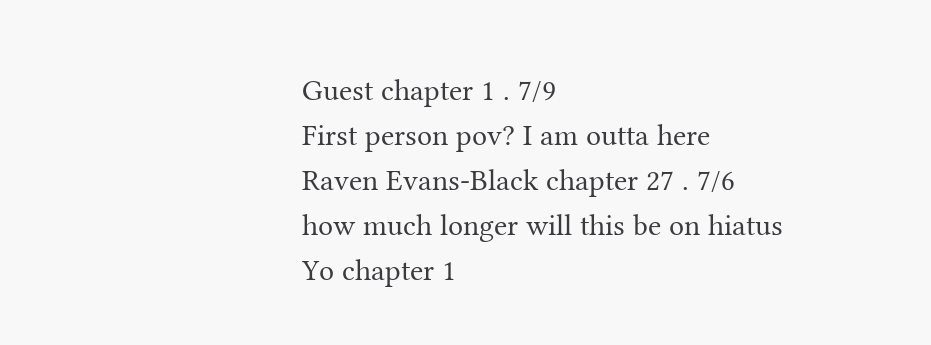Guest chapter 1 . 7/9
First person pov? I am outta here
Raven Evans-Black chapter 27 . 7/6
how much longer will this be on hiatus
Yo chapter 1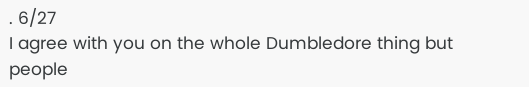. 6/27
I agree with you on the whole Dumbledore thing but people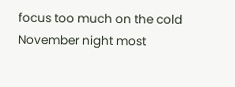focus too much on the cold November night most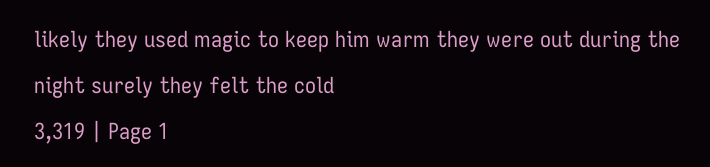likely they used magic to keep him warm they were out during the night surely they felt the cold
3,319 | Page 1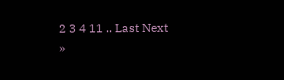2 3 4 11 .. Last Next »